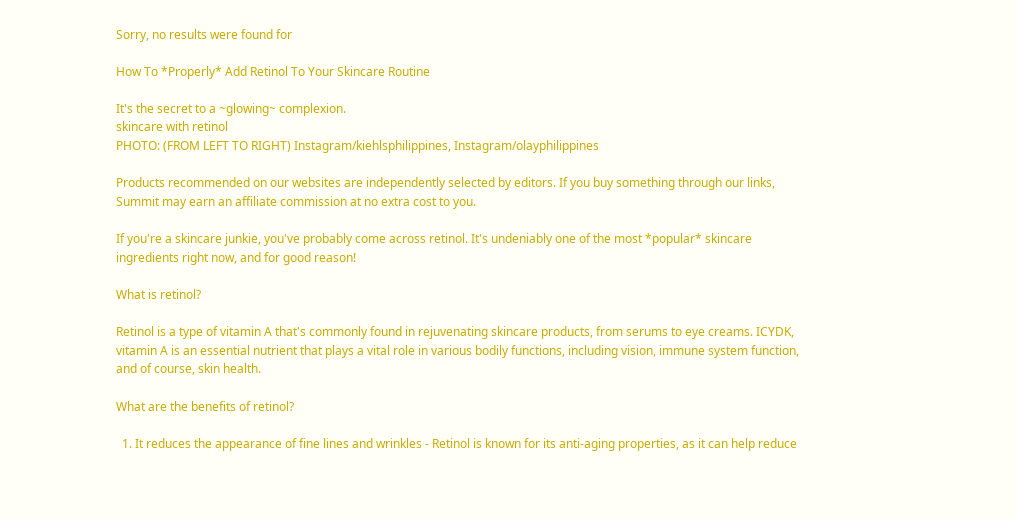Sorry, no results were found for

How To *Properly* Add Retinol To Your Skincare Routine

It's the secret to a ~glowing~ complexion.
skincare with retinol
PHOTO: (FROM LEFT TO RIGHT) Instagram/kiehlsphilippines, Instagram/olayphilippines

Products recommended on our websites are independently selected by editors. If you buy something through our links, Summit may earn an affiliate commission at no extra cost to you.

If you're a skincare junkie, you've probably come across retinol. It's undeniably one of the most *popular* skincare ingredients right now, and for good reason!

What is retinol?

Retinol is a type of vitamin A that's commonly found in rejuvenating skincare products, from serums to eye creams. ICYDK, vitamin A is an essential nutrient that plays a vital role in various bodily functions, including vision, immune system function, and of course, skin health.

What are the benefits of retinol?

  1. It reduces the appearance of fine lines and wrinkles - Retinol is known for its anti-aging properties, as it can help reduce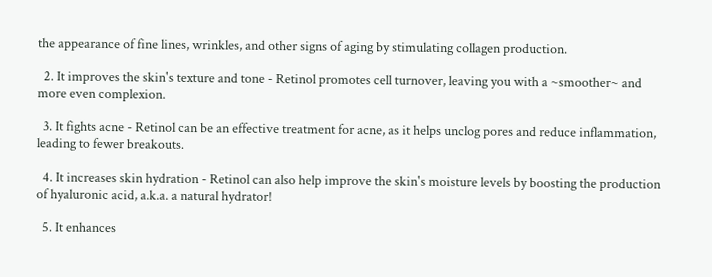the appearance of fine lines, wrinkles, and other signs of aging by stimulating collagen production.

  2. It improves the skin's texture and tone - Retinol promotes cell turnover, leaving you with a ~smoother~ and more even complexion.

  3. It fights acne - Retinol can be an effective treatment for acne, as it helps unclog pores and reduce inflammation, leading to fewer breakouts.

  4. It increases skin hydration - Retinol can also help improve the skin's moisture levels by boosting the production of hyaluronic acid, a.k.a. a natural hydrator!

  5. It enhances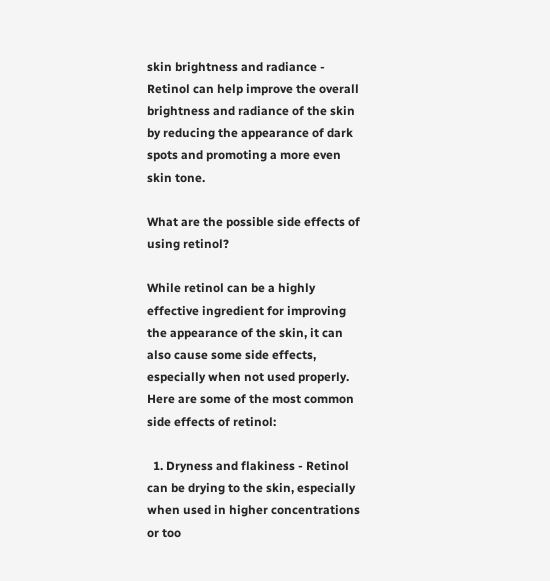skin brightness and radiance - Retinol can help improve the overall brightness and radiance of the skin by reducing the appearance of dark spots and promoting a more even skin tone.

What are the possible side effects of using retinol?

While retinol can be a highly effective ingredient for improving the appearance of the skin, it can also cause some side effects, especially when not used properly. Here are some of the most common side effects of retinol:

  1. Dryness and flakiness - Retinol can be drying to the skin, especially when used in higher concentrations or too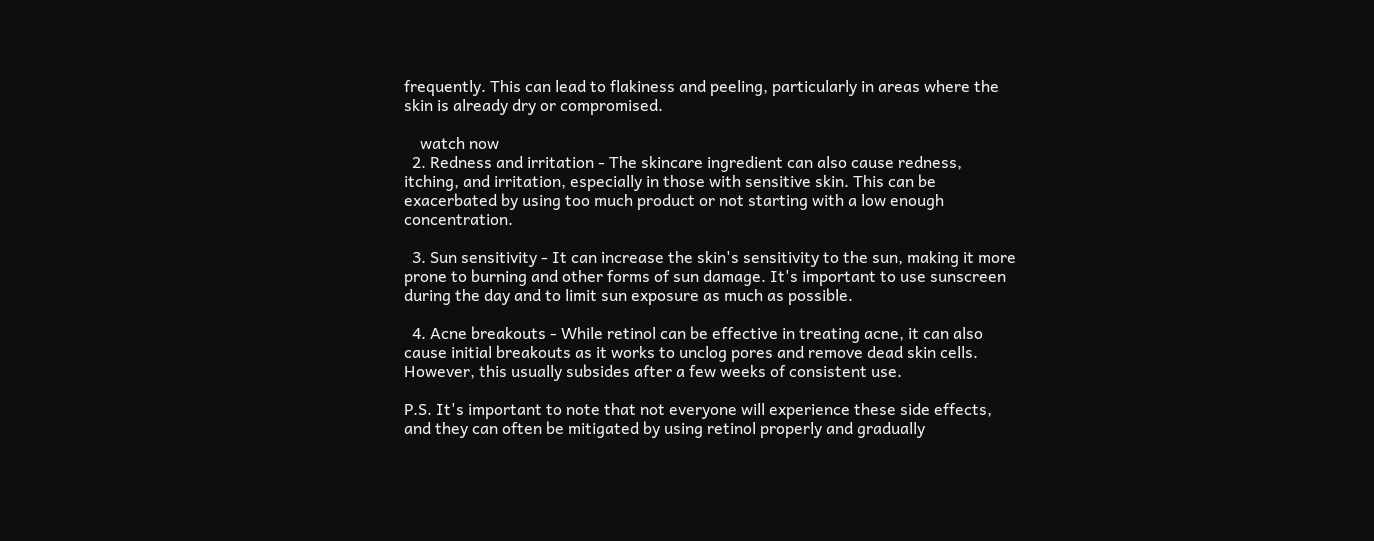frequently. This can lead to flakiness and peeling, particularly in areas where the skin is already dry or compromised.

    watch now
  2. Redness and irritation - The skincare ingredient can also cause redness, itching, and irritation, especially in those with sensitive skin. This can be exacerbated by using too much product or not starting with a low enough concentration.

  3. Sun sensitivity - It can increase the skin's sensitivity to the sun, making it more prone to burning and other forms of sun damage. It's important to use sunscreen during the day and to limit sun exposure as much as possible.

  4. Acne breakouts - While retinol can be effective in treating acne, it can also cause initial breakouts as it works to unclog pores and remove dead skin cells. However, this usually subsides after a few weeks of consistent use.

P.S. It's important to note that not everyone will experience these side effects, and they can often be mitigated by using retinol properly and gradually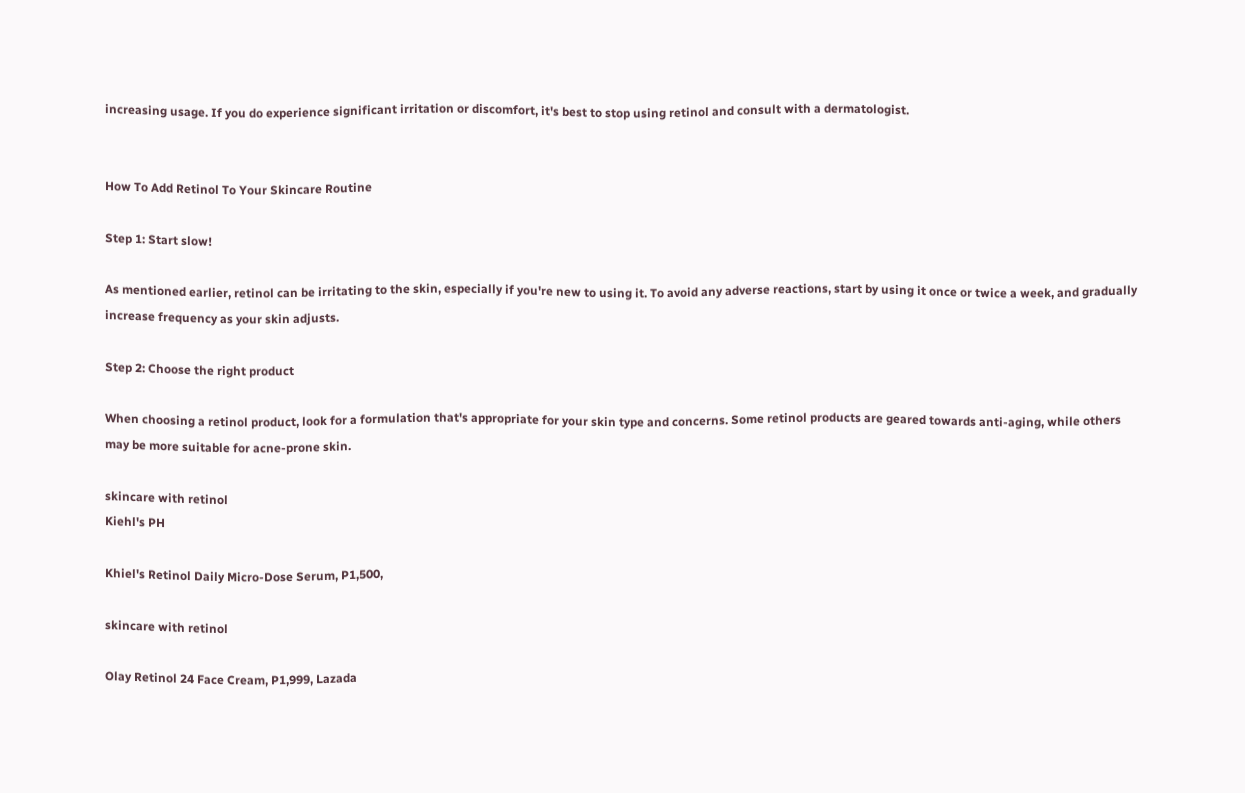increasing usage. If you do experience significant irritation or discomfort, it's best to stop using retinol and consult with a dermatologist.


How To Add Retinol To Your Skincare Routine

Step 1: Start slow!

As mentioned earlier, retinol can be irritating to the skin, especially if you're new to using it. To avoid any adverse reactions, start by using it once or twice a week, and gradually increase frequency as your skin adjusts.

Step 2: Choose the right product

When choosing a retinol product, look for a formulation that's appropriate for your skin type and concerns. Some retinol products are geared towards anti-aging, while others may be more suitable for acne-prone skin.

skincare with retinol
Kiehl's PH

Khiel's Retinol Daily Micro-Dose Serum, P1,500,

skincare with retinol

Olay Retinol 24 Face Cream, P1,999, Lazada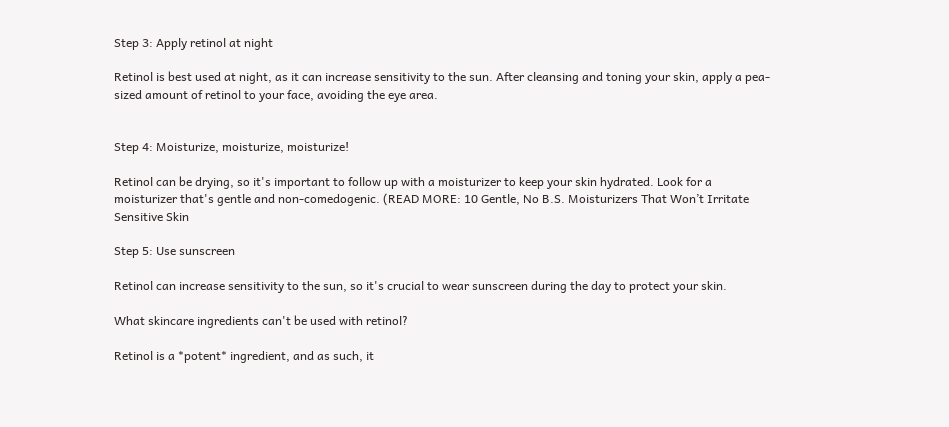Step 3: Apply retinol at night

Retinol is best used at night, as it can increase sensitivity to the sun. After cleansing and toning your skin, apply a pea-sized amount of retinol to your face, avoiding the eye area.


Step 4: Moisturize, moisturize, moisturize!

Retinol can be drying, so it's important to follow up with a moisturizer to keep your skin hydrated. Look for a moisturizer that's gentle and non-comedogenic. (READ MORE: 10 Gentle, No B.S. Moisturizers That Won’t Irritate Sensitive Skin

Step 5: Use sunscreen

Retinol can increase sensitivity to the sun, so it's crucial to wear sunscreen during the day to protect your skin.

What skincare ingredients can't be used with retinol?

Retinol is a *potent* ingredient, and as such, it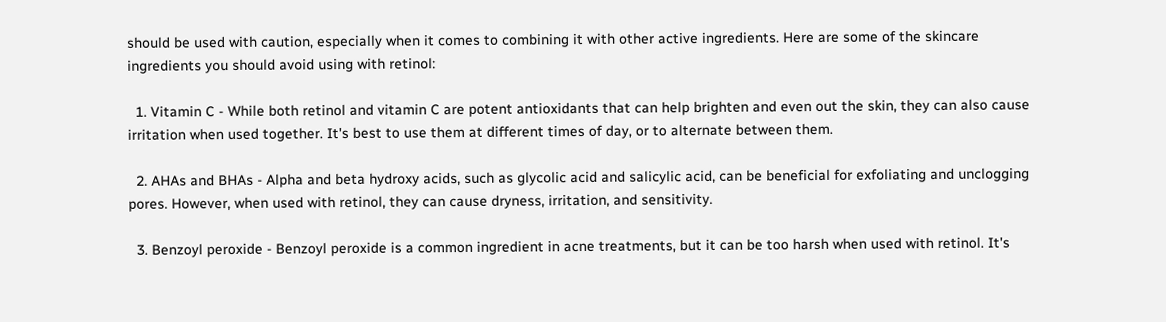should be used with caution, especially when it comes to combining it with other active ingredients. Here are some of the skincare ingredients you should avoid using with retinol:

  1. Vitamin C - While both retinol and vitamin C are potent antioxidants that can help brighten and even out the skin, they can also cause irritation when used together. It's best to use them at different times of day, or to alternate between them.

  2. AHAs and BHAs - Alpha and beta hydroxy acids, such as glycolic acid and salicylic acid, can be beneficial for exfoliating and unclogging pores. However, when used with retinol, they can cause dryness, irritation, and sensitivity.

  3. Benzoyl peroxide - Benzoyl peroxide is a common ingredient in acne treatments, but it can be too harsh when used with retinol. It's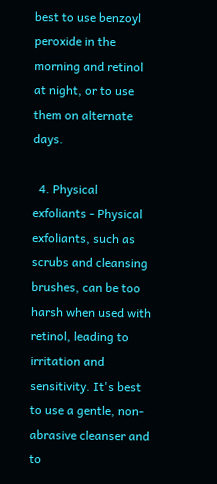best to use benzoyl peroxide in the morning and retinol at night, or to use them on alternate days.

  4. Physical exfoliants - Physical exfoliants, such as scrubs and cleansing brushes, can be too harsh when used with retinol, leading to irritation and sensitivity. It's best to use a gentle, non-abrasive cleanser and to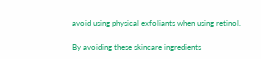avoid using physical exfoliants when using retinol.

By avoiding these skincare ingredients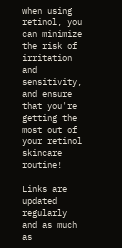when using retinol, you can minimize the risk of irritation and sensitivity, and ensure that you're getting the most out of your retinol skincare routine!

Links are updated regularly and as much as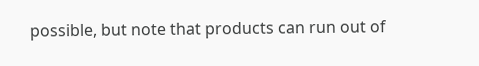possible, but note that products can run out of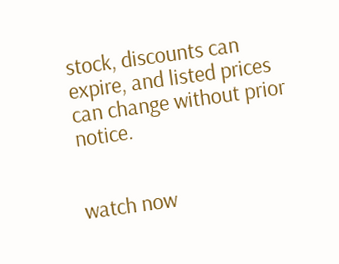stock, discounts can expire, and listed prices can change without prior notice.


watch now